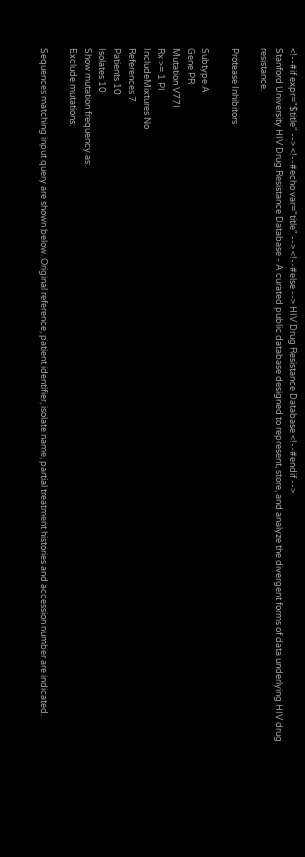<!--#if expr="$title" --> <!--#echo var="title" --> <!--#else --> HIV Drug Resistance Database <!--#endif -->
Stanford University HIV Drug Resistance Database - A curated public database designed to represent, store, and analyze the divergent forms of data underlying HIV drug resistance.

Protease Inhibitors

Subtype A
Gene PR
Mutation V77I
Rx >= 1 PI
IncludeMixtures No
References 7
Patients 10
Isolates 10
Show mutation frequency as:
Exclude mutations:

Sequences matching input query are shown below. Original reference, patient identifier, isolate name, partial treatment histories and accession number are indicated.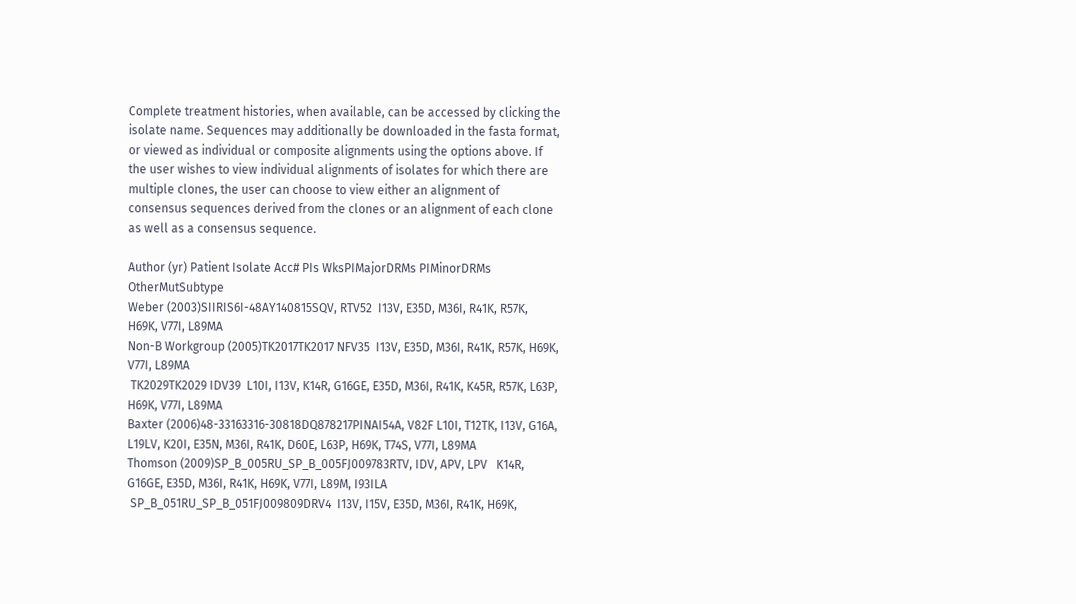Complete treatment histories, when available, can be accessed by clicking the isolate name. Sequences may additionally be downloaded in the fasta format, or viewed as individual or composite alignments using the options above. If the user wishes to view individual alignments of isolates for which there are multiple clones, the user can choose to view either an alignment of consensus sequences derived from the clones or an alignment of each clone as well as a consensus sequence.

Author (yr) Patient Isolate Acc# PIs WksPIMajorDRMs PIMinorDRMs OtherMutSubtype
Weber (2003)SIIRIS6I-48AY140815SQV, RTV52  I13V, E35D, M36I, R41K, R57K, H69K, V77I, L89MA
Non-B Workgroup (2005)TK2017TK2017 NFV35  I13V, E35D, M36I, R41K, R57K, H69K, V77I, L89MA
 TK2029TK2029 IDV39  L10I, I13V, K14R, G16GE, E35D, M36I, R41K, K45R, R57K, L63P, H69K, V77I, L89MA
Baxter (2006)48-33163316-30818DQ878217PINAI54A, V82F L10I, T12TK, I13V, G16A, L19LV, K20I, E35N, M36I, R41K, D60E, L63P, H69K, T74S, V77I, L89MA
Thomson (2009)SP_B_005RU_SP_B_005FJ009783RTV, IDV, APV, LPV   K14R, G16GE, E35D, M36I, R41K, H69K, V77I, L89M, I93ILA
 SP_B_051RU_SP_B_051FJ009809DRV4  I13V, I15V, E35D, M36I, R41K, H69K,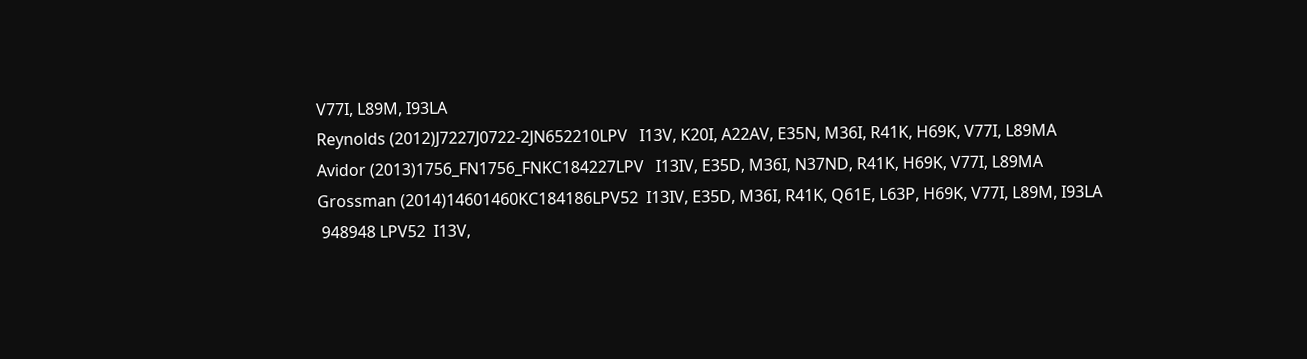V77I, L89M, I93LA
Reynolds (2012)J7227J0722-2JN652210LPV   I13V, K20I, A22AV, E35N, M36I, R41K, H69K, V77I, L89MA
Avidor (2013)1756_FN1756_FNKC184227LPV   I13IV, E35D, M36I, N37ND, R41K, H69K, V77I, L89MA
Grossman (2014)14601460KC184186LPV52  I13IV, E35D, M36I, R41K, Q61E, L63P, H69K, V77I, L89M, I93LA
 948948 LPV52  I13V,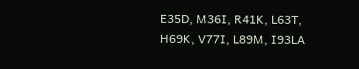E35D, M36I, R41K, L63T, H69K, V77I, L89M, I93LA